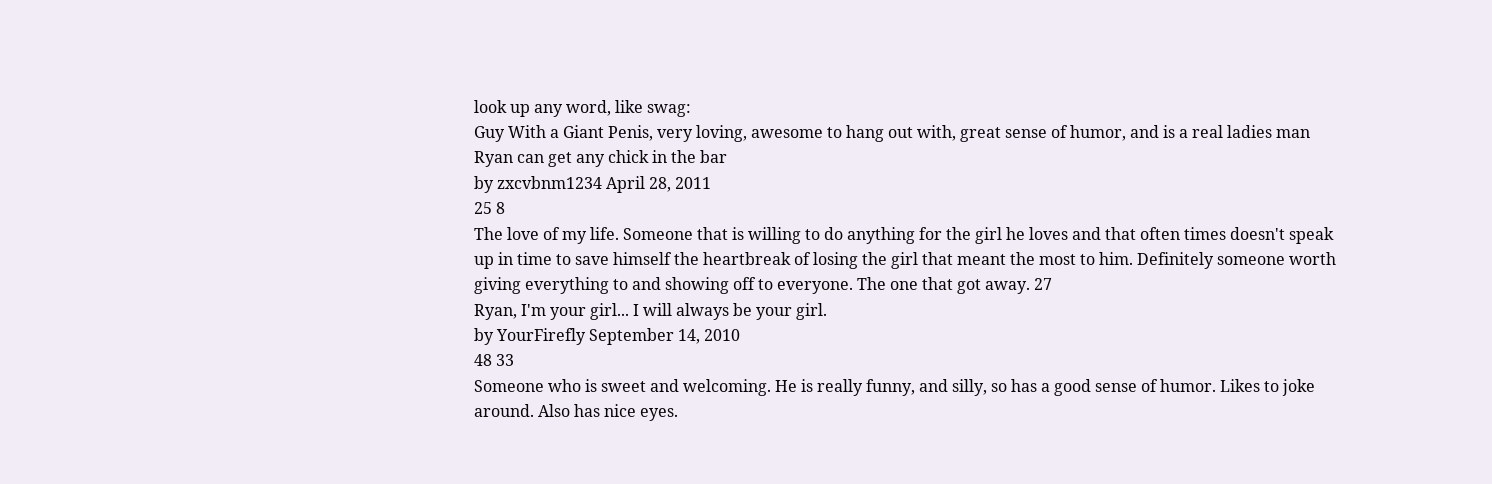look up any word, like swag:
Guy With a Giant Penis, very loving, awesome to hang out with, great sense of humor, and is a real ladies man
Ryan can get any chick in the bar
by zxcvbnm1234 April 28, 2011
25 8
The love of my life. Someone that is willing to do anything for the girl he loves and that often times doesn't speak up in time to save himself the heartbreak of losing the girl that meant the most to him. Definitely someone worth giving everything to and showing off to everyone. The one that got away. 27
Ryan, I'm your girl... I will always be your girl.
by YourFirefly September 14, 2010
48 33
Someone who is sweet and welcoming. He is really funny, and silly, so has a good sense of humor. Likes to joke around. Also has nice eyes.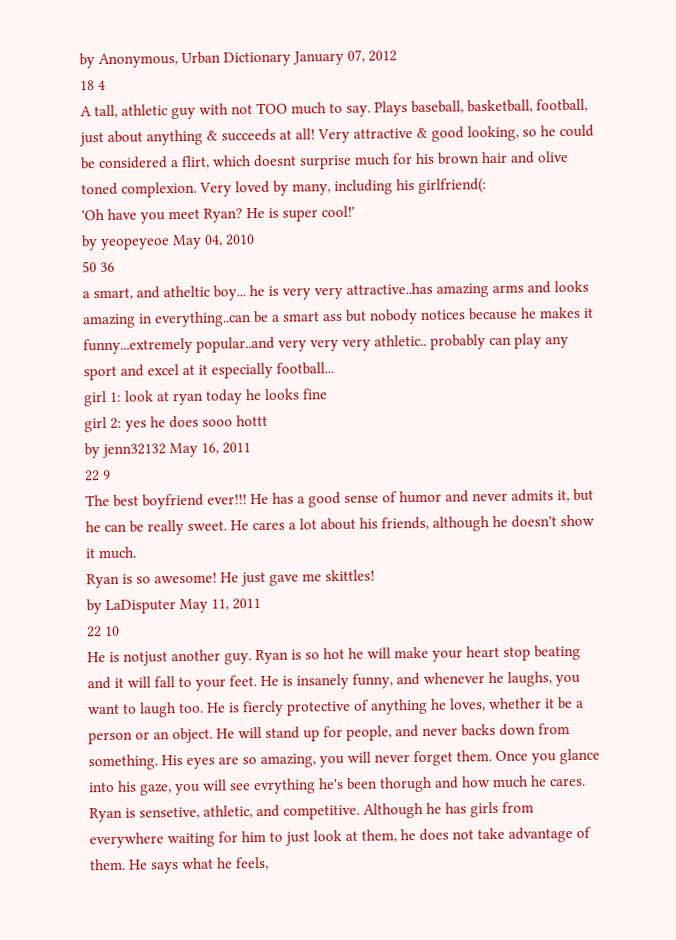by Anonymous, Urban Dictionary January 07, 2012
18 4
A tall, athletic guy with not TOO much to say. Plays baseball, basketball, football, just about anything & succeeds at all! Very attractive & good looking, so he could be considered a flirt, which doesnt surprise much for his brown hair and olive toned complexion. Very loved by many, including his girlfriend(:
'Oh have you meet Ryan? He is super cool!'
by yeopeyeoe May 04, 2010
50 36
a smart, and atheltic boy... he is very very attractive..has amazing arms and looks amazing in everything..can be a smart ass but nobody notices because he makes it funny...extremely popular..and very very very athletic.. probably can play any sport and excel at it especially football...
girl 1: look at ryan today he looks fine
girl 2: yes he does sooo hottt
by jenn32132 May 16, 2011
22 9
The best boyfriend ever!!! He has a good sense of humor and never admits it, but he can be really sweet. He cares a lot about his friends, although he doesn't show it much.
Ryan is so awesome! He just gave me skittles!
by LaDisputer May 11, 2011
22 10
He is notjust another guy. Ryan is so hot he will make your heart stop beating and it will fall to your feet. He is insanely funny, and whenever he laughs, you want to laugh too. He is fiercly protective of anything he loves, whether it be a person or an object. He will stand up for people, and never backs down from something. His eyes are so amazing, you will never forget them. Once you glance into his gaze, you will see evrything he's been thorugh and how much he cares. Ryan is sensetive, athletic, and competitive. Although he has girls from everywhere waiting for him to just look at them, he does not take advantage of them. He says what he feels,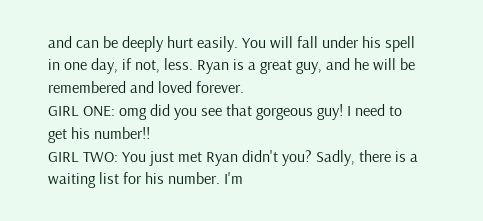and can be deeply hurt easily. You will fall under his spell in one day, if not, less. Ryan is a great guy, and he will be remembered and loved forever.
GIRL ONE: omg did you see that gorgeous guy! I need to get his number!!
GIRL TWO: You just met Ryan didn't you? Sadly, there is a waiting list for his number. I'm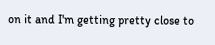on it and I'm getting pretty close to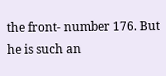the front- number 176. But he is such an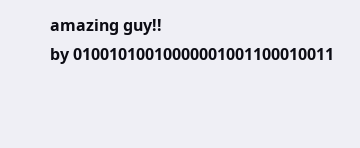amazing guy!!
by 01001010010000001001100010011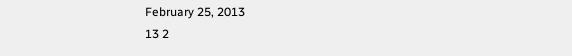February 25, 2013
13 2